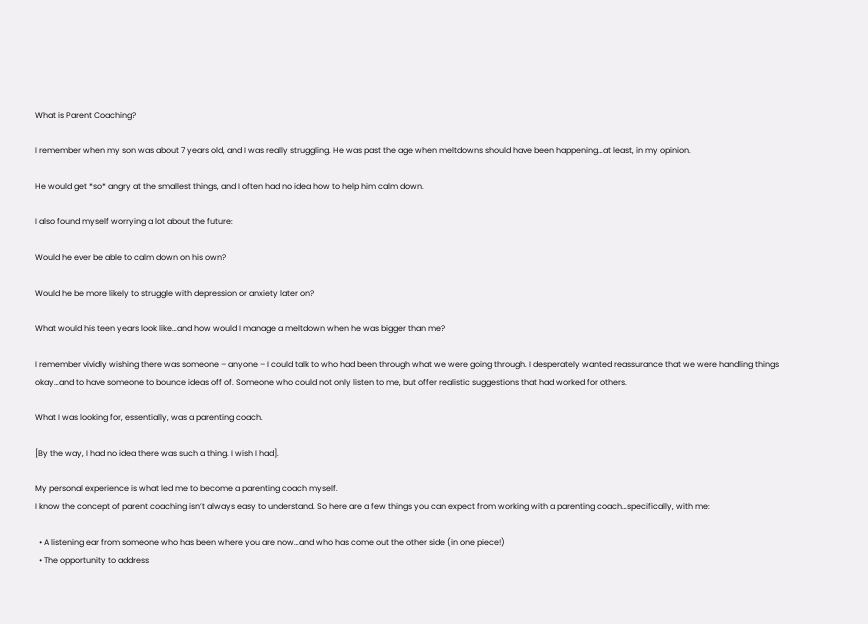What is Parent Coaching?

I remember when my son was about 7 years old, and I was really struggling. He was past the age when meltdowns should have been happening…at least, in my opinion.

He would get *so* angry at the smallest things, and I often had no idea how to help him calm down.

I also found myself worrying a lot about the future:

Would he ever be able to calm down on his own?

Would he be more likely to struggle with depression or anxiety later on?

What would his teen years look like…and how would I manage a meltdown when he was bigger than me?

I remember vividly wishing there was someone – anyone – I could talk to who had been through what we were going through. I desperately wanted reassurance that we were handling things okay…and to have someone to bounce ideas off of. Someone who could not only listen to me, but offer realistic suggestions that had worked for others.

What I was looking for, essentially, was a parenting coach.

[By the way, I had no idea there was such a thing. I wish I had].

My personal experience is what led me to become a parenting coach myself.
I know the concept of parent coaching isn’t always easy to understand. So here are a few things you can expect from working with a parenting coach…specifically, with me:

  • A listening ear from someone who has been where you are now…and who has come out the other side (in one piece!)
  • The opportunity to address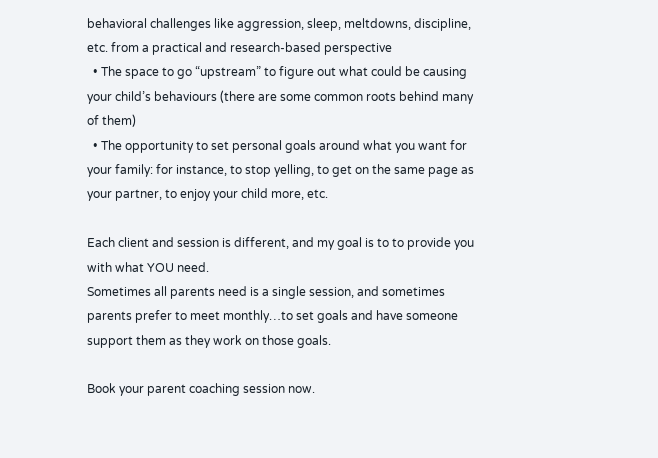behavioral challenges like aggression, sleep, meltdowns, discipline, etc. from a practical and research-based perspective
  • The space to go “upstream” to figure out what could be causing your child’s behaviours (there are some common roots behind many of them)
  • The opportunity to set personal goals around what you want for your family: for instance, to stop yelling, to get on the same page as your partner, to enjoy your child more, etc.

Each client and session is different, and my goal is to to provide you with what YOU need.
Sometimes all parents need is a single session, and sometimes parents prefer to meet monthly…to set goals and have someone support them as they work on those goals.

Book your parent coaching session now.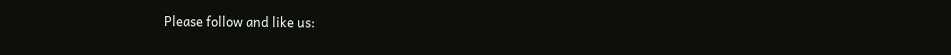Please follow and like us: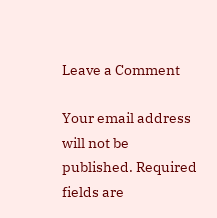Leave a Comment

Your email address will not be published. Required fields are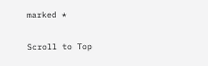marked *

Scroll to Top